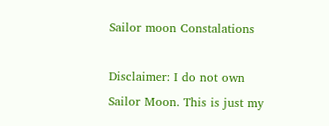Sailor moon Constalations

Disclaimer: I do not own Sailor Moon. This is just my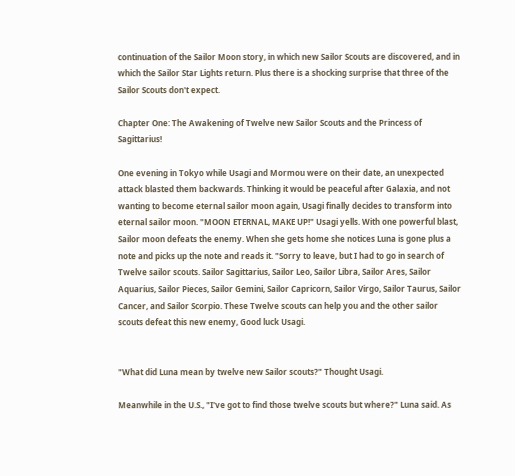continuation of the Sailor Moon story, in which new Sailor Scouts are discovered, and in which the Sailor Star Lights return. Plus there is a shocking surprise that three of the Sailor Scouts don't expect.

Chapter One: The Awakening of Twelve new Sailor Scouts and the Princess of Sagittarius!

One evening in Tokyo while Usagi and Mormou were on their date, an unexpected attack blasted them backwards. Thinking it would be peaceful after Galaxia, and not wanting to become eternal sailor moon again, Usagi finally decides to transform into eternal sailor moon. "MOON ETERNAL, MAKE UP!" Usagi yells. With one powerful blast, Sailor moon defeats the enemy. When she gets home she notices Luna is gone plus a note and picks up the note and reads it. "Sorry to leave, but I had to go in search of Twelve sailor scouts. Sailor Sagittarius, Sailor Leo, Sailor Libra, Sailor Ares, Sailor Aquarius, Sailor Pieces, Sailor Gemini, Sailor Capricorn, Sailor Virgo, Sailor Taurus, Sailor Cancer, and Sailor Scorpio. These Twelve scouts can help you and the other sailor scouts defeat this new enemy, Good luck Usagi.


"What did Luna mean by twelve new Sailor scouts?" Thought Usagi.

Meanwhile in the U.S., "I've got to find those twelve scouts but where?" Luna said. As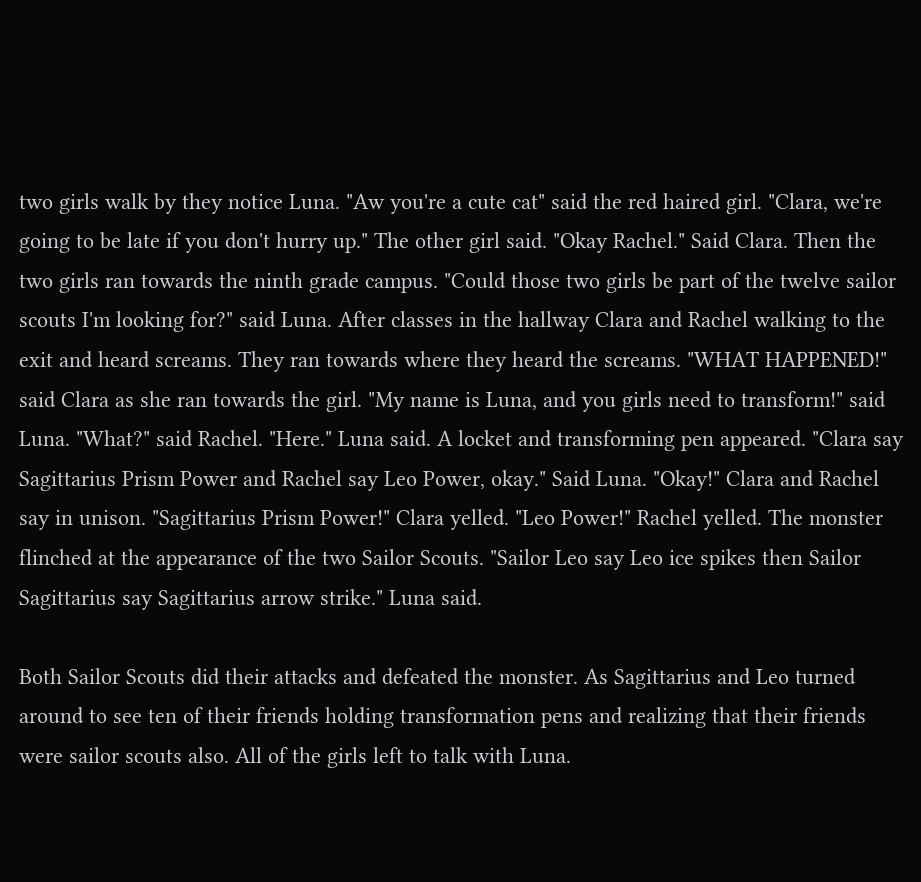two girls walk by they notice Luna. "Aw you're a cute cat" said the red haired girl. "Clara, we're going to be late if you don't hurry up." The other girl said. "Okay Rachel." Said Clara. Then the two girls ran towards the ninth grade campus. "Could those two girls be part of the twelve sailor scouts I'm looking for?" said Luna. After classes in the hallway Clara and Rachel walking to the exit and heard screams. They ran towards where they heard the screams. "WHAT HAPPENED!" said Clara as she ran towards the girl. "My name is Luna, and you girls need to transform!" said Luna. "What?" said Rachel. "Here." Luna said. A locket and transforming pen appeared. "Clara say Sagittarius Prism Power and Rachel say Leo Power, okay." Said Luna. "Okay!" Clara and Rachel say in unison. "Sagittarius Prism Power!" Clara yelled. "Leo Power!" Rachel yelled. The monster flinched at the appearance of the two Sailor Scouts. "Sailor Leo say Leo ice spikes then Sailor Sagittarius say Sagittarius arrow strike." Luna said.

Both Sailor Scouts did their attacks and defeated the monster. As Sagittarius and Leo turned around to see ten of their friends holding transformation pens and realizing that their friends were sailor scouts also. All of the girls left to talk with Luna.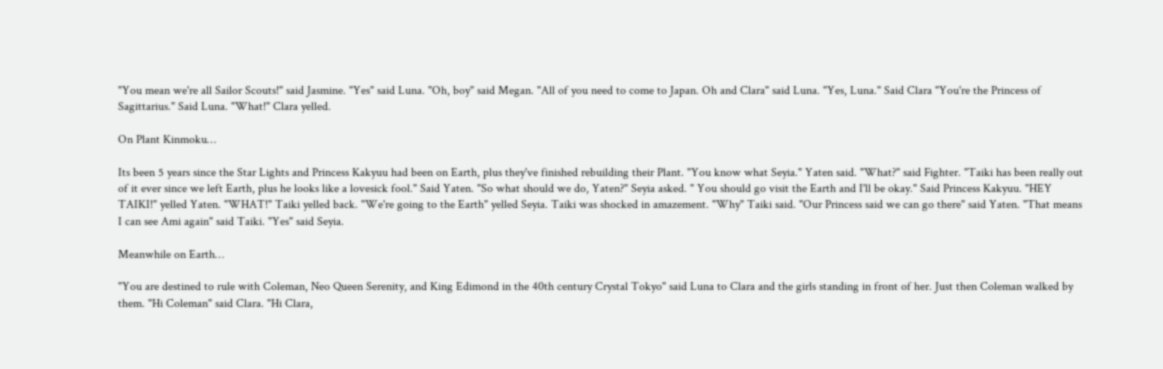"You mean we're all Sailor Scouts!" said Jasmine. "Yes" said Luna. "Oh, boy" said Megan. "All of you need to come to Japan. Oh and Clara" said Luna. "Yes, Luna." Said Clara "You're the Princess of Sagittarius." Said Luna. "What!" Clara yelled.

On Plant Kinmoku…

Its been 5 years since the Star Lights and Princess Kakyuu had been on Earth, plus they've finished rebuilding their Plant. "You know what Seyia." Yaten said. "What?" said Fighter. "Taiki has been really out of it ever since we left Earth, plus he looks like a lovesick fool." Said Yaten. "So what should we do, Yaten?" Seyia asked. " You should go visit the Earth and I'll be okay." Said Princess Kakyuu. "HEY TAIKI!" yelled Yaten. "WHAT!" Taiki yelled back. "We're going to the Earth" yelled Seyia. Taiki was shocked in amazement. "Why" Taiki said. "Our Princess said we can go there" said Yaten. "That means I can see Ami again" said Taiki. "Yes" said Seyia.

Meanwhile on Earth…

"You are destined to rule with Coleman, Neo Queen Serenity, and King Edimond in the 40th century Crystal Tokyo" said Luna to Clara and the girls standing in front of her. Just then Coleman walked by them. "Hi Coleman" said Clara. "Hi Clara,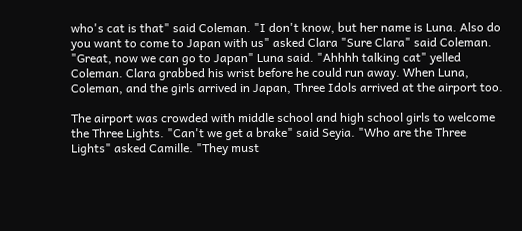who's cat is that" said Coleman. "I don't know, but her name is Luna. Also do you want to come to Japan with us" asked Clara "Sure Clara" said Coleman. "Great, now we can go to Japan" Luna said. "Ahhhh talking cat" yelled Coleman. Clara grabbed his wrist before he could run away. When Luna, Coleman, and the girls arrived in Japan, Three Idols arrived at the airport too.

The airport was crowded with middle school and high school girls to welcome the Three Lights. "Can't we get a brake" said Seyia. "Who are the Three Lights" asked Camille. "They must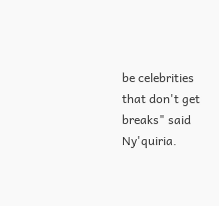be celebrities that don't get breaks" said Ny'quiria.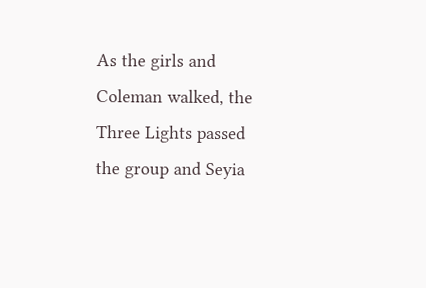As the girls and Coleman walked, the Three Lights passed the group and Seyia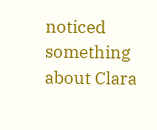noticed something about Clara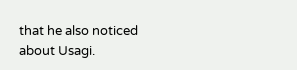that he also noticed about Usagi.